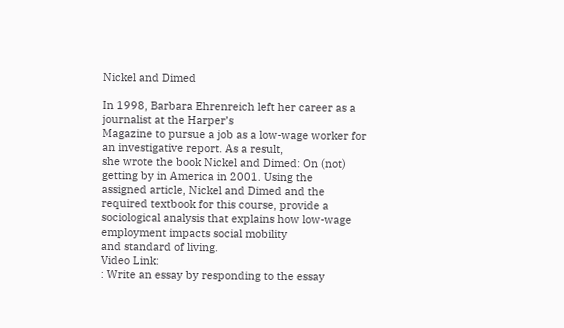Nickel and Dimed

In 1998, Barbara Ehrenreich left her career as a journalist at the Harper’s
Magazine to pursue a job as a low-wage worker for an investigative report. As a result,
she wrote the book Nickel and Dimed: On (not) getting by in America in 2001. Using the
assigned article, Nickel and Dimed and the required textbook for this course, provide a
sociological analysis that explains how low-wage employment impacts social mobility
and standard of living.
Video Link:
: Write an essay by responding to the essay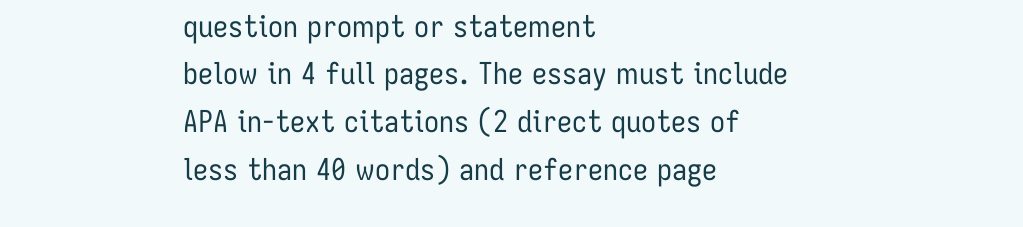question prompt or statement
below in 4 full pages. The essay must include APA in-text citations (2 direct quotes of
less than 40 words) and reference page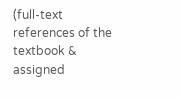(full-text references of the textbook & assigned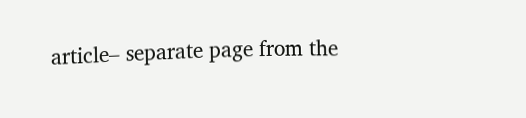article– separate page from the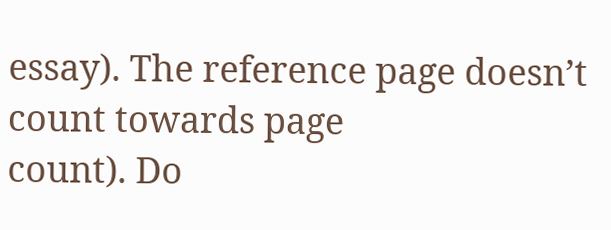essay). The reference page doesn’t count towards page
count). Do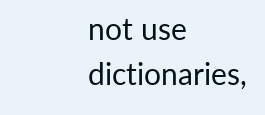not use dictionaries,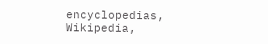encyclopedias, Wikipedia,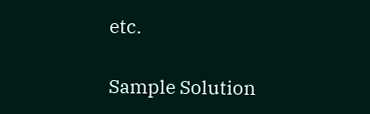etc.

Sample Solution